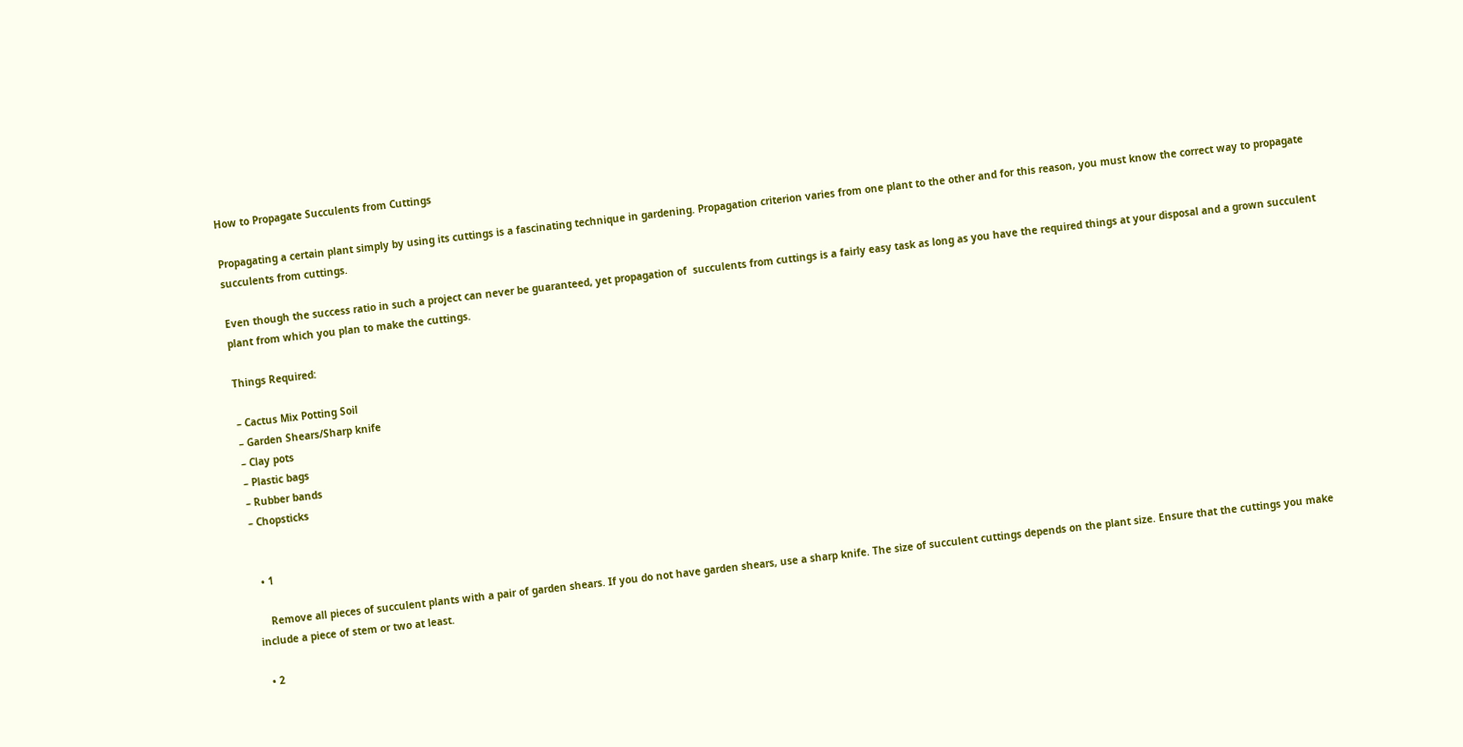How to Propagate Succulents from Cuttings

Propagating a certain plant simply by using its cuttings is a fascinating technique in gardening. Propagation criterion varies from one plant to the other and for this reason, you must know the correct way to propagate succulents from cuttings.

Even though the success ratio in such a project can never be guaranteed, yet propagation of  succulents from cuttings is a fairly easy task as long as you have the required things at your disposal and a grown succulent plant from which you plan to make the cuttings.

Things Required:

– Cactus Mix Potting Soil
– Garden Shears/Sharp knife
– Clay pots
– Plastic bags
– Rubber bands
– Chopsticks


  • 1

    Remove all pieces of succulent plants with a pair of garden shears. If you do not have garden shears, use a sharp knife. The size of succulent cuttings depends on the plant size. Ensure that the cuttings you make include a piece of stem or two at least.

  • 2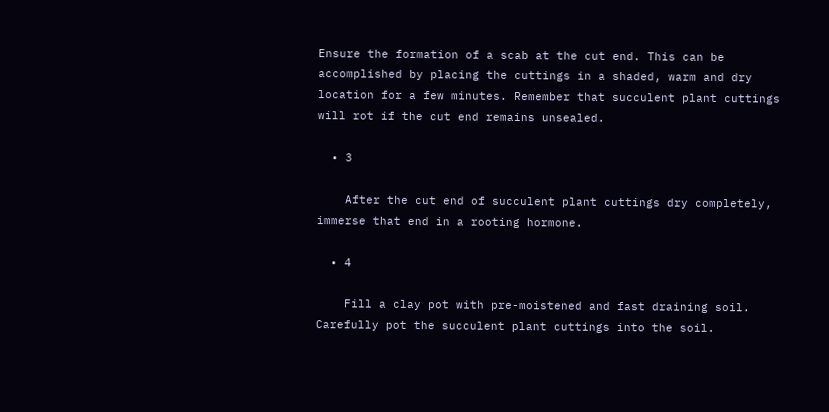Ensure the formation of a scab at the cut end. This can be accomplished by placing the cuttings in a shaded, warm and dry location for a few minutes. Remember that succulent plant cuttings will rot if the cut end remains unsealed.

  • 3

    After the cut end of succulent plant cuttings dry completely, immerse that end in a rooting hormone.

  • 4

    Fill a clay pot with pre-moistened and fast draining soil. Carefully pot the succulent plant cuttings into the soil.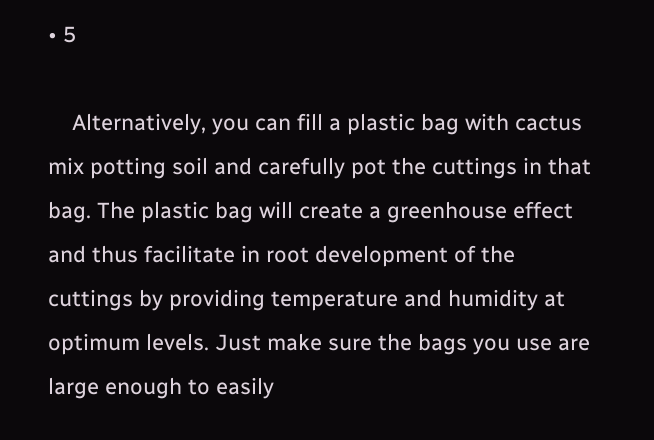• 5

    Alternatively, you can fill a plastic bag with cactus mix potting soil and carefully pot the cuttings in that bag. The plastic bag will create a greenhouse effect and thus facilitate in root development of the cuttings by providing temperature and humidity at optimum levels. Just make sure the bags you use are large enough to easily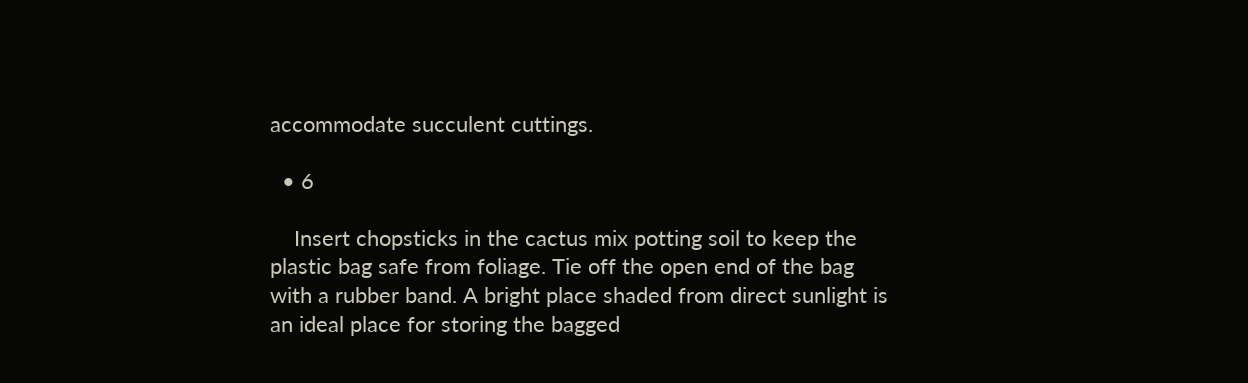accommodate succulent cuttings.

  • 6

    Insert chopsticks in the cactus mix potting soil to keep the plastic bag safe from foliage. Tie off the open end of the bag with a rubber band. A bright place shaded from direct sunlight is an ideal place for storing the bagged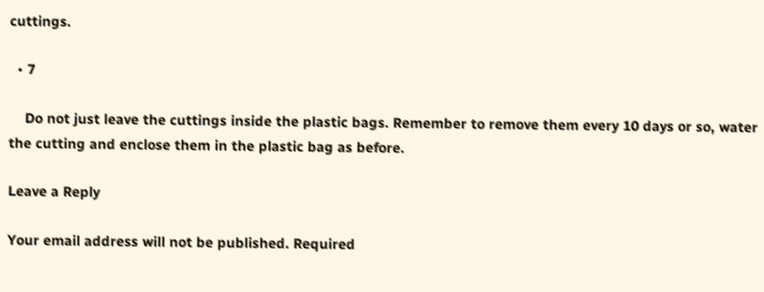cuttings.

  • 7

    Do not just leave the cuttings inside the plastic bags. Remember to remove them every 10 days or so, water the cutting and enclose them in the plastic bag as before.

Leave a Reply

Your email address will not be published. Required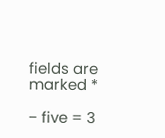fields are marked *

− five = 3